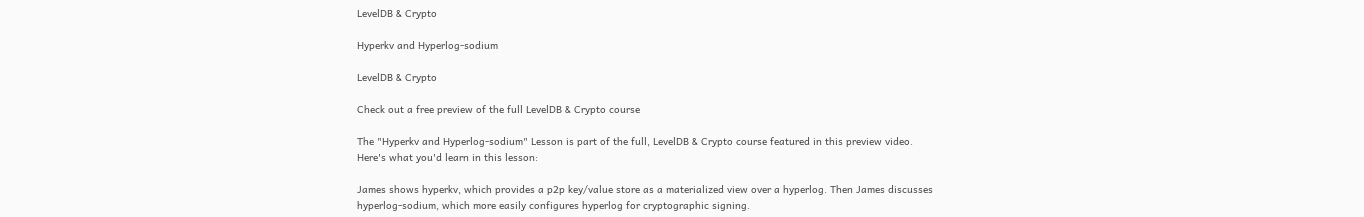LevelDB & Crypto

Hyperkv and Hyperlog-sodium

LevelDB & Crypto

Check out a free preview of the full LevelDB & Crypto course

The "Hyperkv and Hyperlog-sodium" Lesson is part of the full, LevelDB & Crypto course featured in this preview video. Here's what you'd learn in this lesson:

James shows hyperkv, which provides a p2p key/value store as a materialized view over a hyperlog. Then James discusses hyperlog-sodium, which more easily configures hyperlog for cryptographic signing.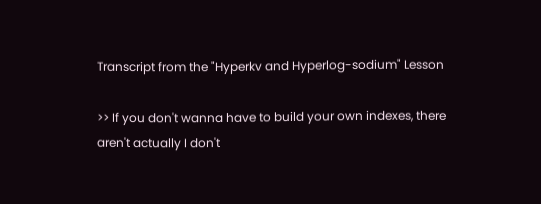Transcript from the "Hyperkv and Hyperlog-sodium" Lesson

>> If you don't wanna have to build your own indexes, there aren't actually I don't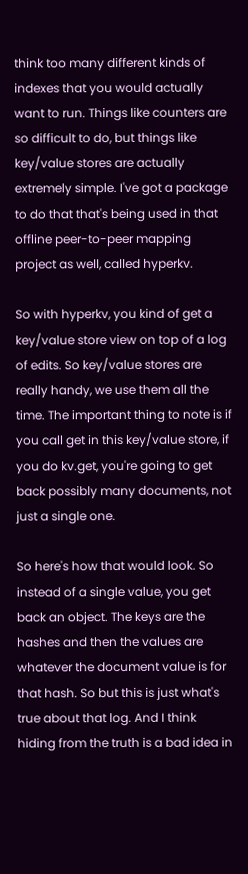think too many different kinds of indexes that you would actually want to run. Things like counters are so difficult to do, but things like key/value stores are actually extremely simple. I've got a package to do that that's being used in that offline peer-to-peer mapping project as well, called hyperkv.

So with hyperkv, you kind of get a key/value store view on top of a log of edits. So key/value stores are really handy, we use them all the time. The important thing to note is if you call get in this key/value store, if you do kv.get, you're going to get back possibly many documents, not just a single one.

So here's how that would look. So instead of a single value, you get back an object. The keys are the hashes and then the values are whatever the document value is for that hash. So but this is just what's true about that log. And I think hiding from the truth is a bad idea in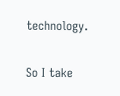technology.

So I take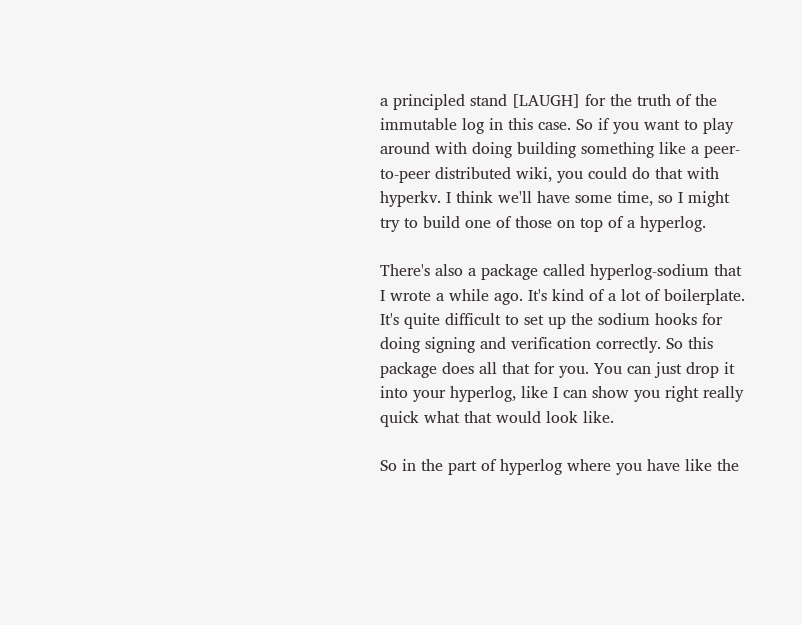a principled stand [LAUGH] for the truth of the immutable log in this case. So if you want to play around with doing building something like a peer-to-peer distributed wiki, you could do that with hyperkv. I think we'll have some time, so I might try to build one of those on top of a hyperlog.

There's also a package called hyperlog-sodium that I wrote a while ago. It's kind of a lot of boilerplate. It's quite difficult to set up the sodium hooks for doing signing and verification correctly. So this package does all that for you. You can just drop it into your hyperlog, like I can show you right really quick what that would look like.

So in the part of hyperlog where you have like the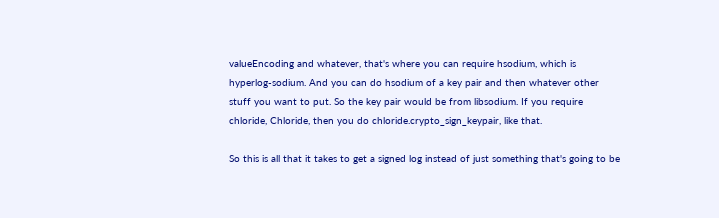valueEncoding and whatever, that's where you can require hsodium, which is hyperlog-sodium. And you can do hsodium of a key pair and then whatever other stuff you want to put. So the key pair would be from libsodium. If you require chloride, Chloride, then you do chloride.crypto_sign_keypair, like that.

So this is all that it takes to get a signed log instead of just something that's going to be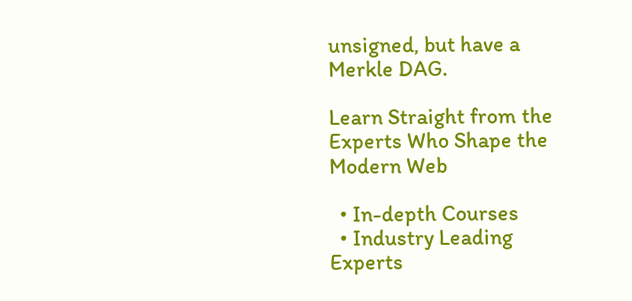unsigned, but have a Merkle DAG.

Learn Straight from the Experts Who Shape the Modern Web

  • In-depth Courses
  • Industry Leading Experts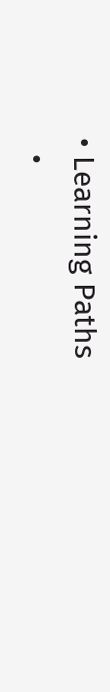• Learning Paths
  •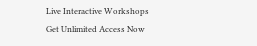Live Interactive Workshops
Get Unlimited Access Now